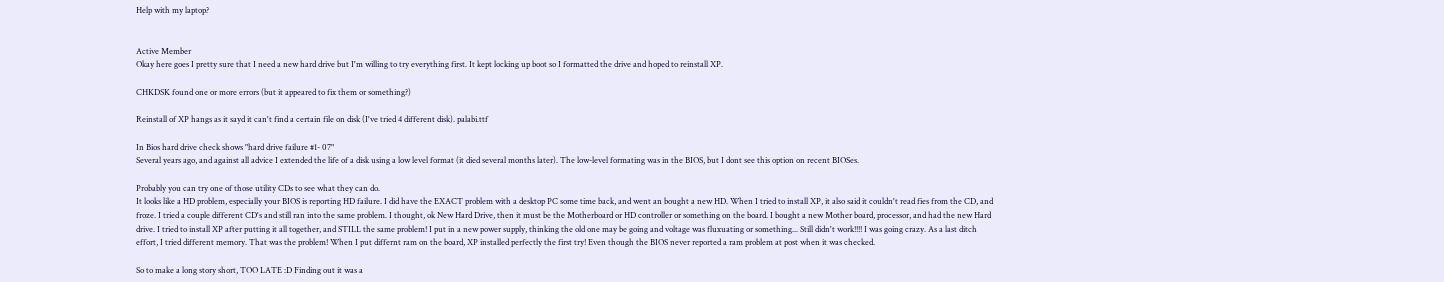Help with my laptop?


Active Member
Okay here goes I pretty sure that I need a new hard drive but I'm willing to try everything first. It kept locking up boot so I formatted the drive and hoped to reinstall XP.

CHKDSK found one or more errors (but it appeared to fix them or something?)

Reinstall of XP hangs as it sayd it can't find a certain file on disk (I've tried 4 different disk). palabi.ttf

In Bios hard drive check shows "hard drive failure #1- 07"
Several years ago, and against all advice I extended the life of a disk using a low level format (it died several months later). The low-level formating was in the BIOS, but I dont see this option on recent BIOSes.

Probably you can try one of those utility CDs to see what they can do.
It looks like a HD problem, especially your BIOS is reporting HD failure. I did have the EXACT problem with a desktop PC some time back, and went an bought a new HD. When I tried to install XP, it also said it couldn't read fies from the CD, and froze. I tried a couple different CD's and still ran into the same problem. I thought, ok New Hard Drive, then it must be the Motherboard or HD controller or something on the board. I bought a new Mother board, processor, and had the new Hard drive. I tried to install XP after putting it all together, and STILL the same problem! I put in a new power supply, thinking the old one may be going and voltage was fluxuating or something... Still didn't work!!!! I was going crazy. As a last ditch effort, I tried different memory. That was the problem! When I put differnt ram on the board, XP installed perfectly the first try! Even though the BIOS never reported a ram problem at post when it was checked.

So to make a long story short, TOO LATE :D Finding out it was a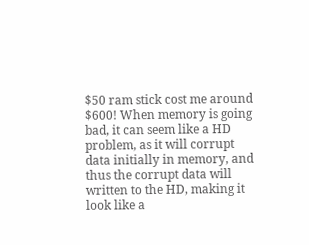$50 ram stick cost me around $600! When memory is going bad, it can seem like a HD problem, as it will corrupt data initially in memory, and thus the corrupt data will written to the HD, making it look like a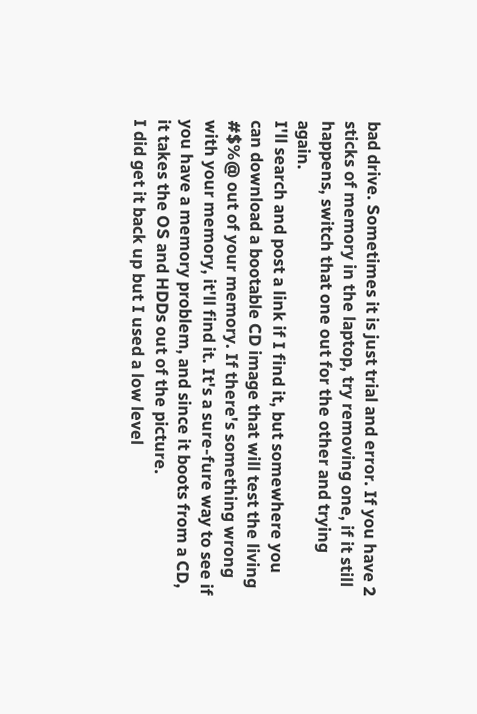bad drive. Sometimes it is just trial and error. If you have 2 sticks of memory in the laptop, try removing one, if it still happens, switch that one out for the other and trying again.
I'll search and post a link if I find it, but somewhere you can download a bootable CD image that will test the living #$%@ out of your memory. If there's something wrong with your memory, it'll find it. It's a sure-fure way to see if you have a memory problem, and since it boots from a CD, it takes the OS and HDDs out of the picture.
I did get it back up but I used a low level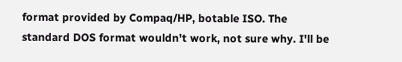format provided by Compaq/HP, botable ISO. The standard DOS format wouldn't work, not sure why. I'll be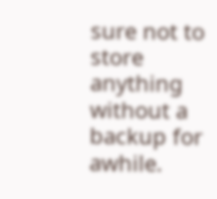sure not to store anything without a backup for awhile.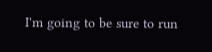I'm going to be sure to run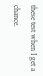these test when I get a chance.